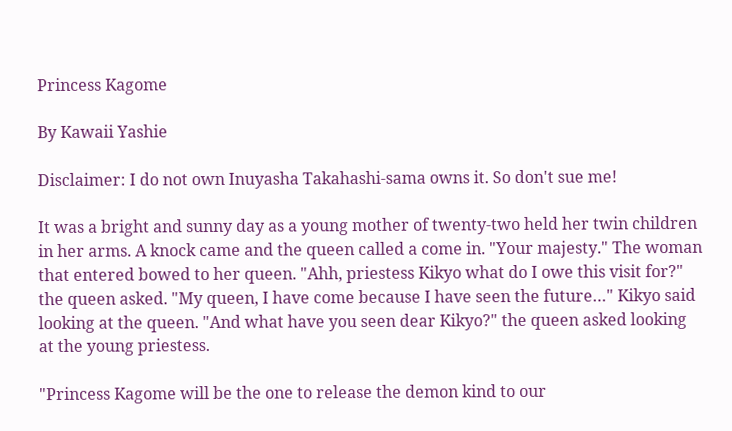Princess Kagome

By Kawaii Yashie

Disclaimer: I do not own Inuyasha Takahashi-sama owns it. So don't sue me!

It was a bright and sunny day as a young mother of twenty-two held her twin children in her arms. A knock came and the queen called a come in. "Your majesty." The woman that entered bowed to her queen. "Ahh, priestess Kikyo what do I owe this visit for?" the queen asked. "My queen, I have come because I have seen the future…" Kikyo said looking at the queen. "And what have you seen dear Kikyo?" the queen asked looking at the young priestess.

"Princess Kagome will be the one to release the demon kind to our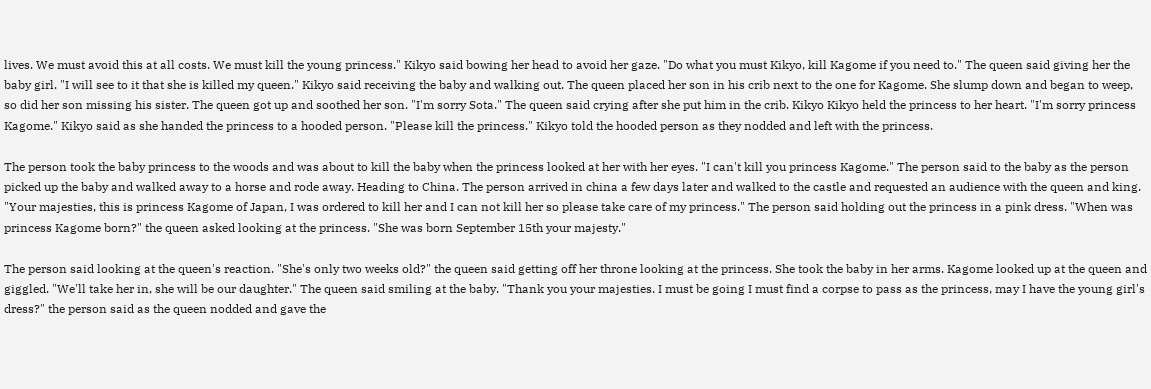lives. We must avoid this at all costs. We must kill the young princess." Kikyo said bowing her head to avoid her gaze. "Do what you must Kikyo, kill Kagome if you need to." The queen said giving her the baby girl. "I will see to it that she is killed my queen." Kikyo said receiving the baby and walking out. The queen placed her son in his crib next to the one for Kagome. She slump down and began to weep, so did her son missing his sister. The queen got up and soothed her son. "I'm sorry Sota." The queen said crying after she put him in the crib. Kikyo Kikyo held the princess to her heart. "I'm sorry princess Kagome." Kikyo said as she handed the princess to a hooded person. "Please kill the princess." Kikyo told the hooded person as they nodded and left with the princess.

The person took the baby princess to the woods and was about to kill the baby when the princess looked at her with her eyes. "I can't kill you princess Kagome." The person said to the baby as the person picked up the baby and walked away to a horse and rode away. Heading to China. The person arrived in china a few days later and walked to the castle and requested an audience with the queen and king. "Your majesties, this is princess Kagome of Japan, I was ordered to kill her and I can not kill her so please take care of my princess." The person said holding out the princess in a pink dress. "When was princess Kagome born?" the queen asked looking at the princess. "She was born September 15th your majesty."

The person said looking at the queen's reaction. "She's only two weeks old?" the queen said getting off her throne looking at the princess. She took the baby in her arms. Kagome looked up at the queen and giggled. "We'll take her in, she will be our daughter." The queen said smiling at the baby. "Thank you your majesties. I must be going I must find a corpse to pass as the princess, may I have the young girl's dress?" the person said as the queen nodded and gave the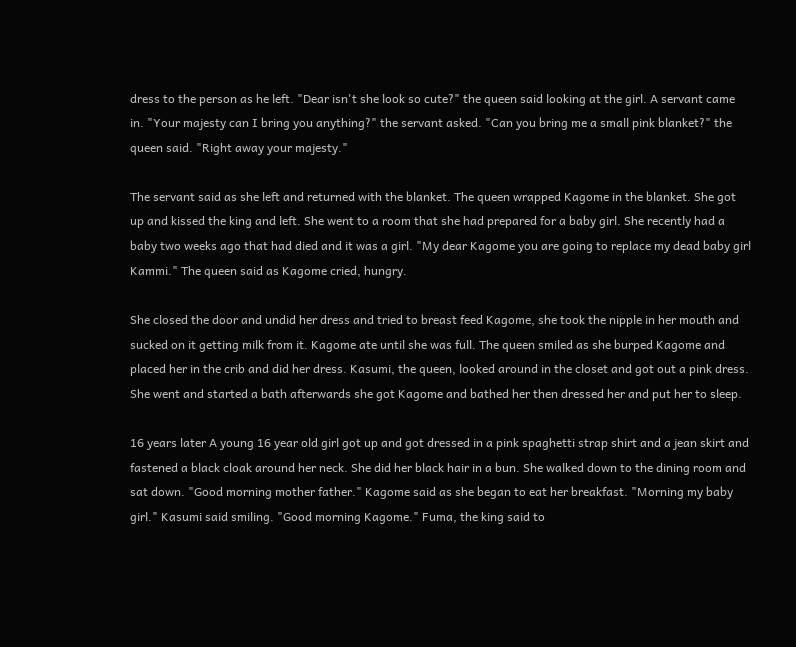dress to the person as he left. "Dear isn't she look so cute?" the queen said looking at the girl. A servant came in. "Your majesty can I bring you anything?" the servant asked. "Can you bring me a small pink blanket?" the queen said. "Right away your majesty."

The servant said as she left and returned with the blanket. The queen wrapped Kagome in the blanket. She got up and kissed the king and left. She went to a room that she had prepared for a baby girl. She recently had a baby two weeks ago that had died and it was a girl. "My dear Kagome you are going to replace my dead baby girl Kammi." The queen said as Kagome cried, hungry.

She closed the door and undid her dress and tried to breast feed Kagome, she took the nipple in her mouth and sucked on it getting milk from it. Kagome ate until she was full. The queen smiled as she burped Kagome and placed her in the crib and did her dress. Kasumi, the queen, looked around in the closet and got out a pink dress. She went and started a bath afterwards she got Kagome and bathed her then dressed her and put her to sleep.

16 years later A young 16 year old girl got up and got dressed in a pink spaghetti strap shirt and a jean skirt and fastened a black cloak around her neck. She did her black hair in a bun. She walked down to the dining room and sat down. "Good morning mother father." Kagome said as she began to eat her breakfast. "Morning my baby girl." Kasumi said smiling. "Good morning Kagome." Fuma, the king said to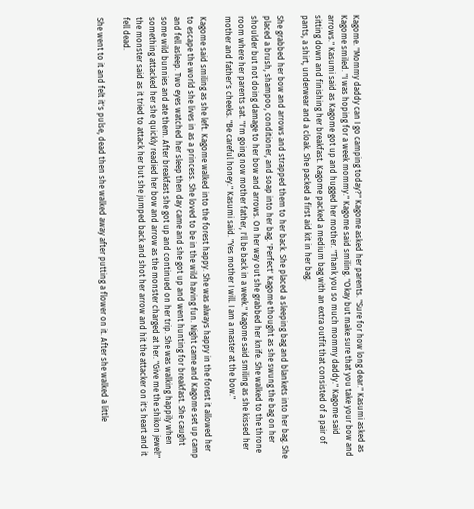Kagome. "Mommy daddy can I go camping today?" Kagome asked her parents. "Sure for how long dear." Kasumi asked as Kagome smiled. "I was hoping for a week mommy." Kagome said smiling. "Okay but make sure that you take your bow and arrows." Kasumi said as Kagome got up and hugged her mother. "Thank you so much mommy daddy." Kagome said sitting down and finishing her breakfast. Kagome packed a medium bag with an extra outfit that consisted of a pair of pants, a shirt, underwear and a cloak. She packed a first aid kit in her bag.

She grabbed her bow and arrows and strapped them to her back. She placed a sleeping bag and blankets into her bag. She placed a brush, shampoo, conditioner, and soap into her bag. 'Perfect' Kagome thought as she swung the bag on her shoulder but not doing damage to her bow and arrows. On her way out she grabbed her knife. She walked to the throne room where her parents sat. "I'm going now mother father, I'll be back in a week." Kagome said smiling as she kissed her mother and father's cheeks. "Be careful honey." Kasumi said. "Yes mother I will. I am a master at the bow."

Kagome said smiling as she left. Kagome walked into the forest happy. She was always happy in the forest it allowed her to escape the world she lives in as a princess. She loved to be in the wild having fun. Night came and Kagome set up camp and fell asleep. Two eyes watched her sleep then day came and she got up and went hunting for breakfast. She caught some wild bunnies and ate them. After breakfast she got up and continued on her trip. She was walking happily when something attacked her she quickly readied her bow and arrow as the monster charged at her. "Give me the shikon jewel!" the monster said as it tried to attack her but she jumped back and shot her arrow and hit the attacker on it's heart and it fell dead.

She went to it and felt it's pulse, dead then she walked away after putting a flower on it. After she walked a little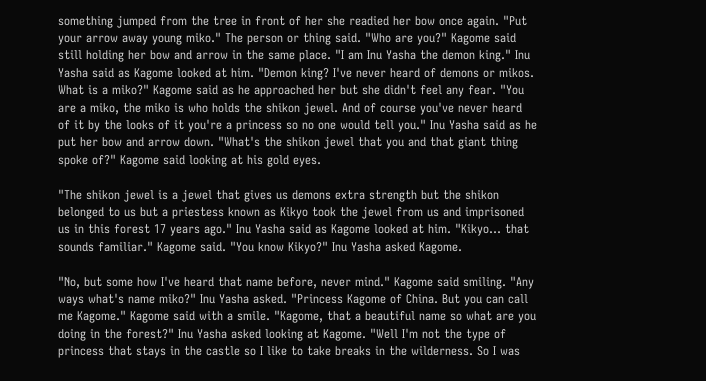something jumped from the tree in front of her she readied her bow once again. "Put your arrow away young miko." The person or thing said. "Who are you?" Kagome said still holding her bow and arrow in the same place. "I am Inu Yasha the demon king." Inu Yasha said as Kagome looked at him. "Demon king? I've never heard of demons or mikos. What is a miko?" Kagome said as he approached her but she didn't feel any fear. "You are a miko, the miko is who holds the shikon jewel. And of course you've never heard of it by the looks of it you're a princess so no one would tell you." Inu Yasha said as he put her bow and arrow down. "What's the shikon jewel that you and that giant thing spoke of?" Kagome said looking at his gold eyes.

"The shikon jewel is a jewel that gives us demons extra strength but the shikon belonged to us but a priestess known as Kikyo took the jewel from us and imprisoned us in this forest 17 years ago." Inu Yasha said as Kagome looked at him. "Kikyo… that sounds familiar." Kagome said. "You know Kikyo?" Inu Yasha asked Kagome.

"No, but some how I've heard that name before, never mind." Kagome said smiling. "Any ways what's name miko?" Inu Yasha asked. "Princess Kagome of China. But you can call me Kagome." Kagome said with a smile. "Kagome, that a beautiful name so what are you doing in the forest?" Inu Yasha asked looking at Kagome. "Well I'm not the type of princess that stays in the castle so I like to take breaks in the wilderness. So I was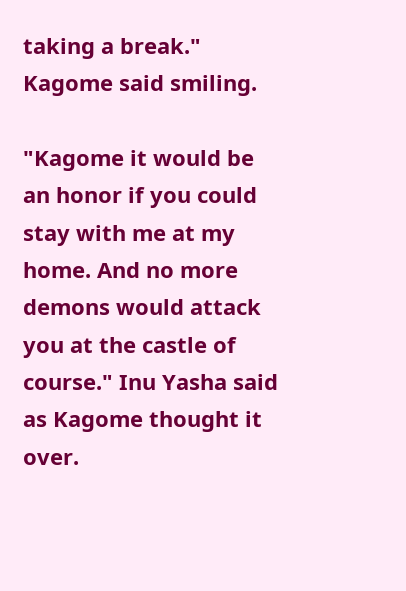taking a break." Kagome said smiling.

"Kagome it would be an honor if you could stay with me at my home. And no more demons would attack you at the castle of course." Inu Yasha said as Kagome thought it over.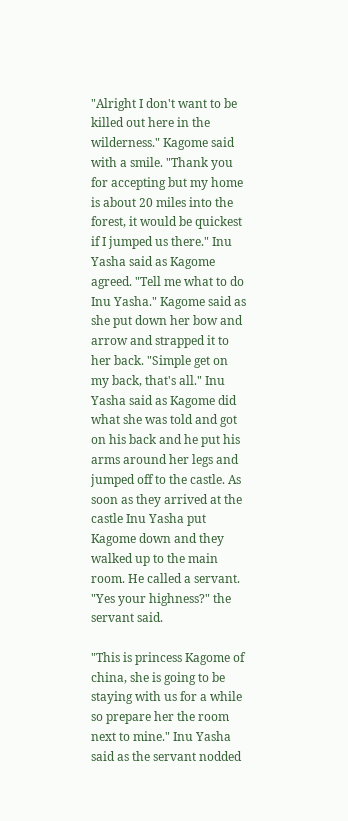"Alright I don't want to be killed out here in the wilderness." Kagome said with a smile. "Thank you for accepting but my home is about 20 miles into the forest, it would be quickest if I jumped us there." Inu Yasha said as Kagome agreed. "Tell me what to do Inu Yasha." Kagome said as she put down her bow and arrow and strapped it to her back. "Simple get on my back, that's all." Inu Yasha said as Kagome did what she was told and got on his back and he put his arms around her legs and jumped off to the castle. As soon as they arrived at the castle Inu Yasha put Kagome down and they walked up to the main room. He called a servant. "Yes your highness?" the servant said.

"This is princess Kagome of china, she is going to be staying with us for a while so prepare her the room next to mine." Inu Yasha said as the servant nodded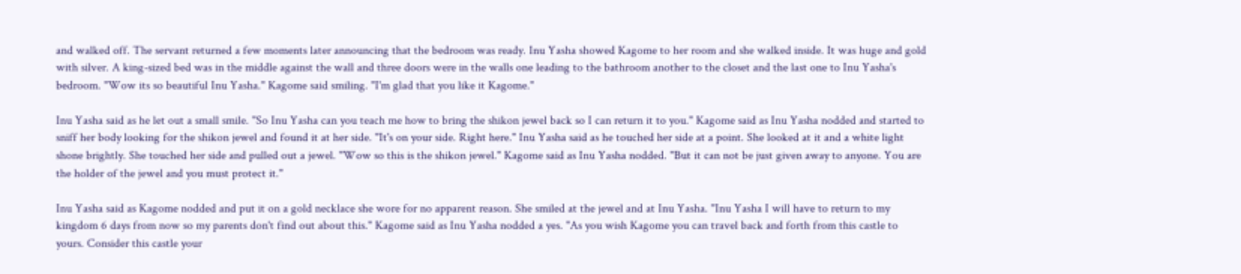and walked off. The servant returned a few moments later announcing that the bedroom was ready. Inu Yasha showed Kagome to her room and she walked inside. It was huge and gold with silver. A king-sized bed was in the middle against the wall and three doors were in the walls one leading to the bathroom another to the closet and the last one to Inu Yasha's bedroom. "Wow its so beautiful Inu Yasha." Kagome said smiling. "I'm glad that you like it Kagome."

Inu Yasha said as he let out a small smile. "So Inu Yasha can you teach me how to bring the shikon jewel back so I can return it to you." Kagome said as Inu Yasha nodded and started to sniff her body looking for the shikon jewel and found it at her side. "It's on your side. Right here." Inu Yasha said as he touched her side at a point. She looked at it and a white light shone brightly. She touched her side and pulled out a jewel. "Wow so this is the shikon jewel." Kagome said as Inu Yasha nodded. "But it can not be just given away to anyone. You are the holder of the jewel and you must protect it."

Inu Yasha said as Kagome nodded and put it on a gold necklace she wore for no apparent reason. She smiled at the jewel and at Inu Yasha. "Inu Yasha I will have to return to my kingdom 6 days from now so my parents don't find out about this." Kagome said as Inu Yasha nodded a yes. "As you wish Kagome you can travel back and forth from this castle to yours. Consider this castle your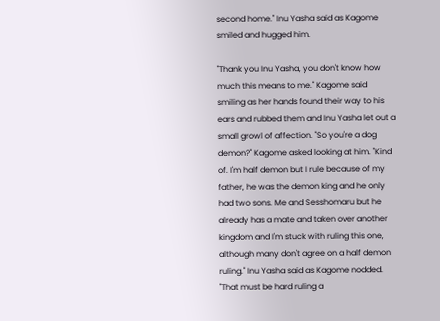second home." Inu Yasha said as Kagome smiled and hugged him.

"Thank you Inu Yasha, you don't know how much this means to me." Kagome said smiling as her hands found their way to his ears and rubbed them and Inu Yasha let out a small growl of affection. "So you're a dog demon?" Kagome asked looking at him. "Kind of. I'm half demon but I rule because of my father, he was the demon king and he only had two sons. Me and Sesshomaru but he already has a mate and taken over another kingdom and I'm stuck with ruling this one, although many don't agree on a half demon ruling." Inu Yasha said as Kagome nodded. "That must be hard ruling a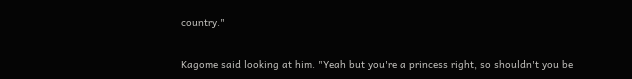country."

Kagome said looking at him. "Yeah but you're a princess right, so shouldn't you be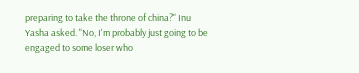preparing to take the throne of china?" Inu Yasha asked. "No, I'm probably just going to be engaged to some loser who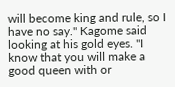will become king and rule, so I have no say." Kagome said looking at his gold eyes. "I know that you will make a good queen with or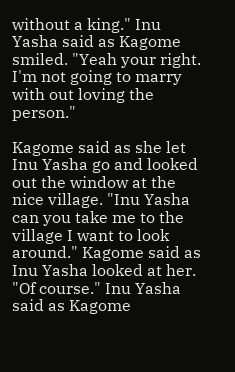without a king." Inu Yasha said as Kagome smiled. "Yeah your right. I'm not going to marry with out loving the person."

Kagome said as she let Inu Yasha go and looked out the window at the nice village. "Inu Yasha can you take me to the village I want to look around." Kagome said as Inu Yasha looked at her. "Of course." Inu Yasha said as Kagome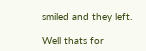smiled and they left.

Well thats for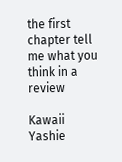the first chapter tell me what you think in a review

Kawaii Yashie